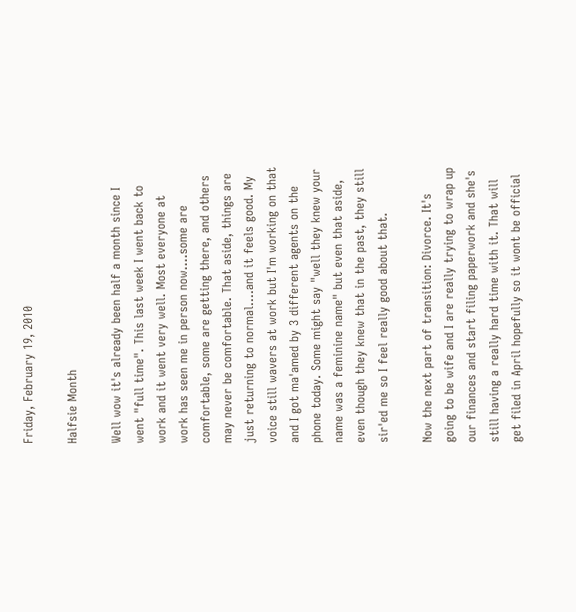Friday, February 19, 2010

Halfsie Month

Well wow it's already been half a month since I went "full time". This last week I went back to work and it went very well. Most everyone at work has seen me in person now....some are comfortable, some are getting there, and others may never be comfortable. That aside, things are just returning to normal....and it feels good. My voice still wavers at work but I'm working on that and I got ma'amed by 3 different agents on the phone today. Some might say "well they knew your name was a feminine name" but even that aside, even though they knew that in the past, they still sir'ed me so I feel really good about that.

Now the next part of transition: Divorce. It's going to be wife and I are really trying to wrap up our finances and start filing paperwork and she's still having a really hard time with it. That will get filed in April hopefully so it wont be official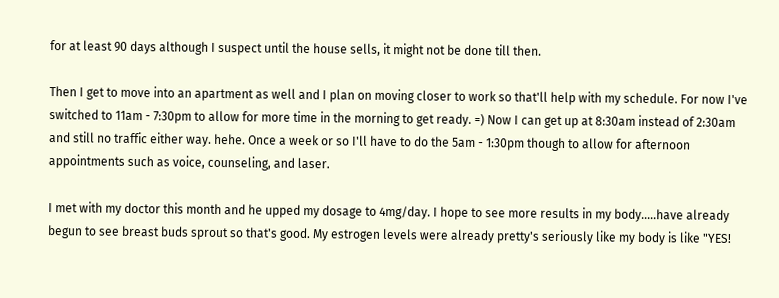for at least 90 days although I suspect until the house sells, it might not be done till then.

Then I get to move into an apartment as well and I plan on moving closer to work so that'll help with my schedule. For now I've switched to 11am - 7:30pm to allow for more time in the morning to get ready. =) Now I can get up at 8:30am instead of 2:30am and still no traffic either way. hehe. Once a week or so I'll have to do the 5am - 1:30pm though to allow for afternoon appointments such as voice, counseling, and laser.

I met with my doctor this month and he upped my dosage to 4mg/day. I hope to see more results in my body.....have already begun to see breast buds sprout so that's good. My estrogen levels were already pretty's seriously like my body is like "YES!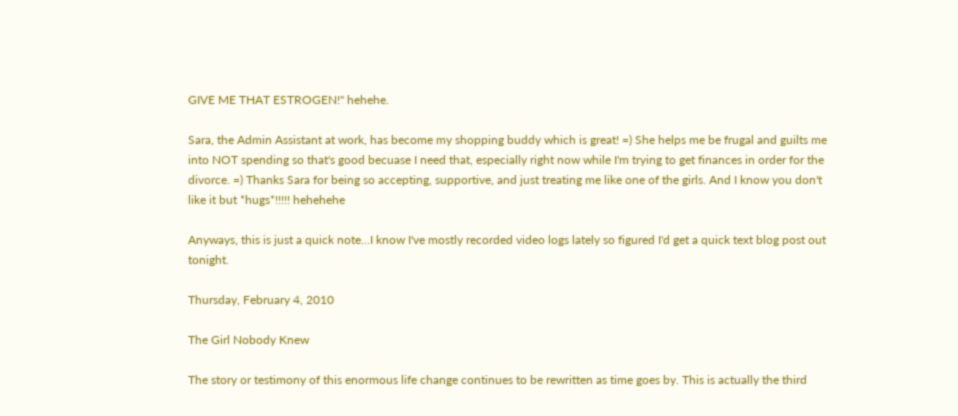GIVE ME THAT ESTROGEN!" hehehe.

Sara, the Admin Assistant at work, has become my shopping buddy which is great! =) She helps me be frugal and guilts me into NOT spending so that's good becuase I need that, especially right now while I'm trying to get finances in order for the divorce. =) Thanks Sara for being so accepting, supportive, and just treating me like one of the girls. And I know you don't like it but *hugs*!!!!! hehehehe

Anyways, this is just a quick note...I know I've mostly recorded video logs lately so figured I'd get a quick text blog post out tonight.

Thursday, February 4, 2010

The Girl Nobody Knew

The story or testimony of this enormous life change continues to be rewritten as time goes by. This is actually the third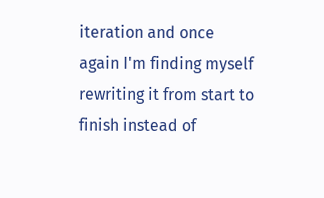iteration and once again I'm finding myself rewriting it from start to finish instead of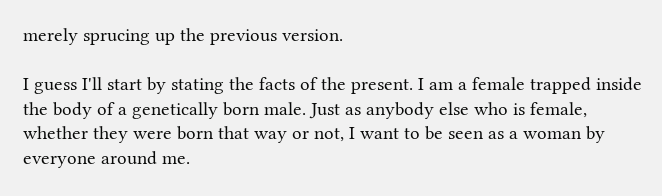merely sprucing up the previous version.

I guess I'll start by stating the facts of the present. I am a female trapped inside the body of a genetically born male. Just as anybody else who is female, whether they were born that way or not, I want to be seen as a woman by everyone around me.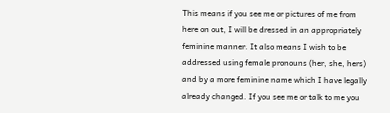This means if you see me or pictures of me from here on out, I will be dressed in an appropriately feminine manner. It also means I wish to be addressed using female pronouns (her, she, hers) and by a more feminine name which I have legally already changed. If you see me or talk to me you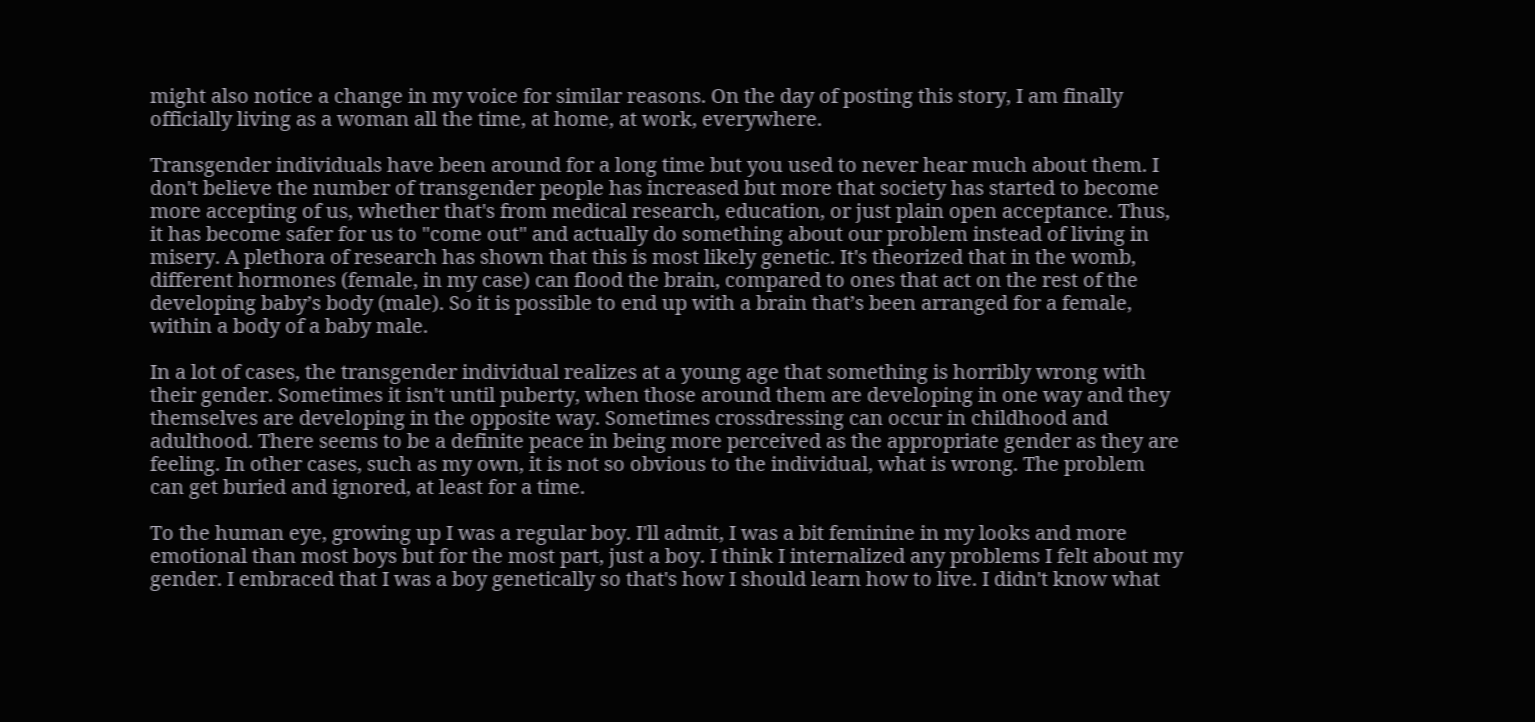might also notice a change in my voice for similar reasons. On the day of posting this story, I am finally officially living as a woman all the time, at home, at work, everywhere.

Transgender individuals have been around for a long time but you used to never hear much about them. I don't believe the number of transgender people has increased but more that society has started to become more accepting of us, whether that's from medical research, education, or just plain open acceptance. Thus, it has become safer for us to "come out" and actually do something about our problem instead of living in misery. A plethora of research has shown that this is most likely genetic. It's theorized that in the womb, different hormones (female, in my case) can flood the brain, compared to ones that act on the rest of the developing baby’s body (male). So it is possible to end up with a brain that’s been arranged for a female, within a body of a baby male.

In a lot of cases, the transgender individual realizes at a young age that something is horribly wrong with their gender. Sometimes it isn't until puberty, when those around them are developing in one way and they themselves are developing in the opposite way. Sometimes crossdressing can occur in childhood and adulthood. There seems to be a definite peace in being more perceived as the appropriate gender as they are feeling. In other cases, such as my own, it is not so obvious to the individual, what is wrong. The problem can get buried and ignored, at least for a time.

To the human eye, growing up I was a regular boy. I'll admit, I was a bit feminine in my looks and more emotional than most boys but for the most part, just a boy. I think I internalized any problems I felt about my gender. I embraced that I was a boy genetically so that's how I should learn how to live. I didn't know what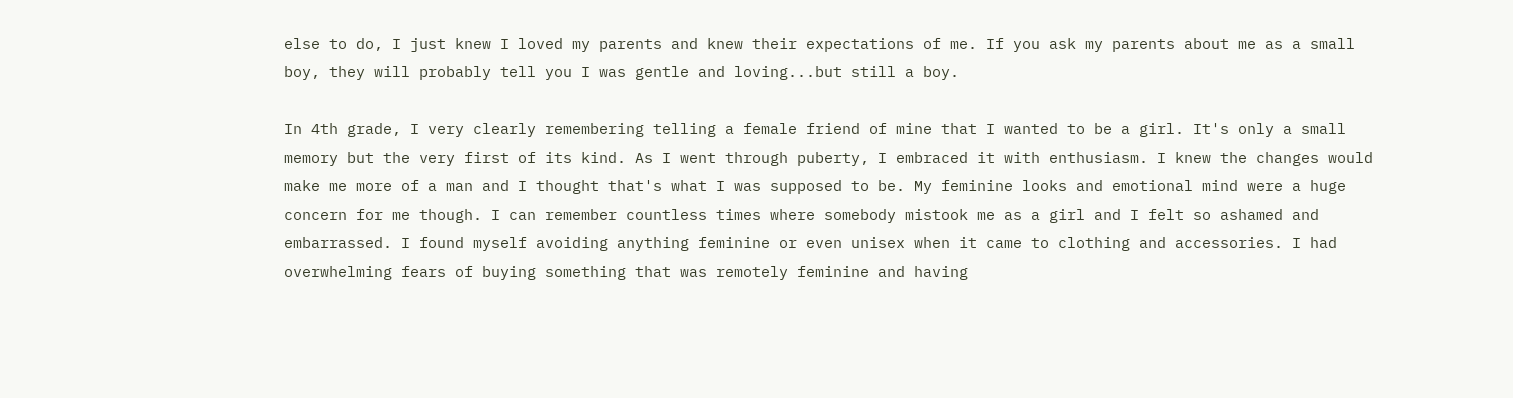else to do, I just knew I loved my parents and knew their expectations of me. If you ask my parents about me as a small boy, they will probably tell you I was gentle and loving...but still a boy.

In 4th grade, I very clearly remembering telling a female friend of mine that I wanted to be a girl. It's only a small memory but the very first of its kind. As I went through puberty, I embraced it with enthusiasm. I knew the changes would make me more of a man and I thought that's what I was supposed to be. My feminine looks and emotional mind were a huge concern for me though. I can remember countless times where somebody mistook me as a girl and I felt so ashamed and embarrassed. I found myself avoiding anything feminine or even unisex when it came to clothing and accessories. I had overwhelming fears of buying something that was remotely feminine and having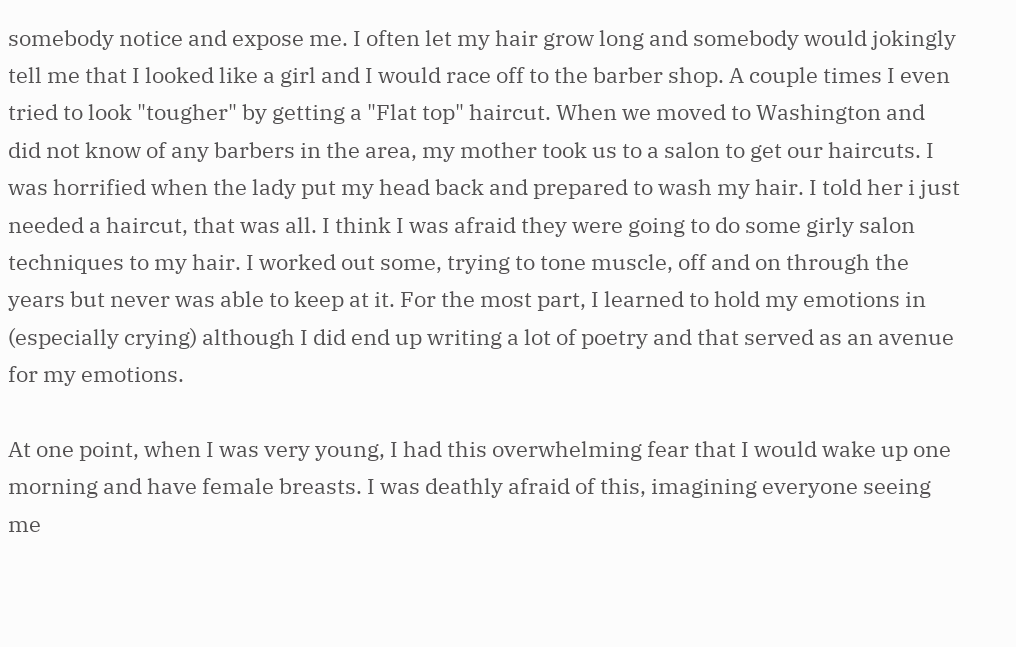somebody notice and expose me. I often let my hair grow long and somebody would jokingly tell me that I looked like a girl and I would race off to the barber shop. A couple times I even tried to look "tougher" by getting a "Flat top" haircut. When we moved to Washington and did not know of any barbers in the area, my mother took us to a salon to get our haircuts. I was horrified when the lady put my head back and prepared to wash my hair. I told her i just needed a haircut, that was all. I think I was afraid they were going to do some girly salon techniques to my hair. I worked out some, trying to tone muscle, off and on through the years but never was able to keep at it. For the most part, I learned to hold my emotions in (especially crying) although I did end up writing a lot of poetry and that served as an avenue for my emotions.

At one point, when I was very young, I had this overwhelming fear that I would wake up one morning and have female breasts. I was deathly afraid of this, imagining everyone seeing me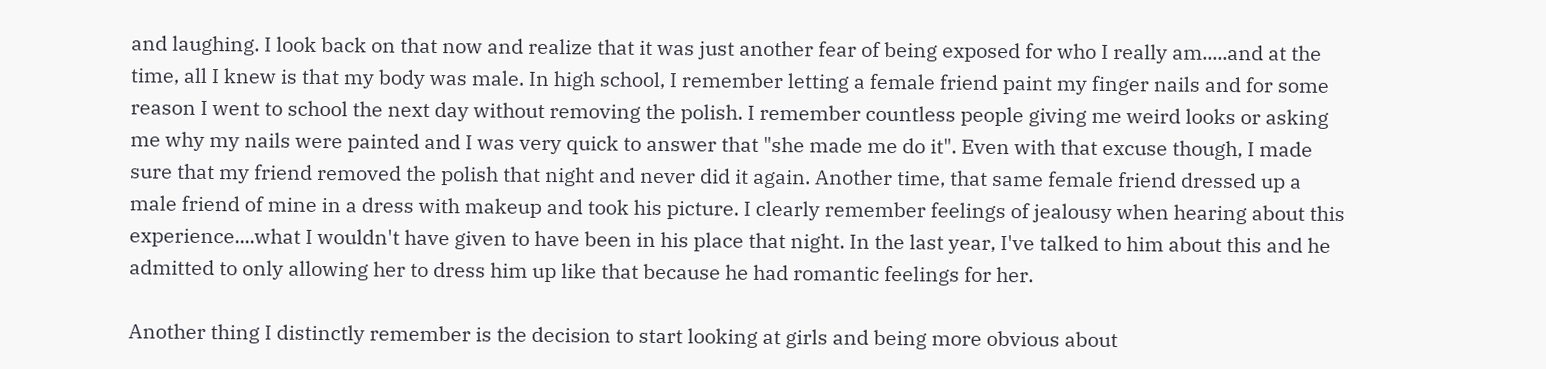and laughing. I look back on that now and realize that it was just another fear of being exposed for who I really am.....and at the time, all I knew is that my body was male. In high school, I remember letting a female friend paint my finger nails and for some reason I went to school the next day without removing the polish. I remember countless people giving me weird looks or asking me why my nails were painted and I was very quick to answer that "she made me do it". Even with that excuse though, I made sure that my friend removed the polish that night and never did it again. Another time, that same female friend dressed up a male friend of mine in a dress with makeup and took his picture. I clearly remember feelings of jealousy when hearing about this experience....what I wouldn't have given to have been in his place that night. In the last year, I've talked to him about this and he admitted to only allowing her to dress him up like that because he had romantic feelings for her.

Another thing I distinctly remember is the decision to start looking at girls and being more obvious about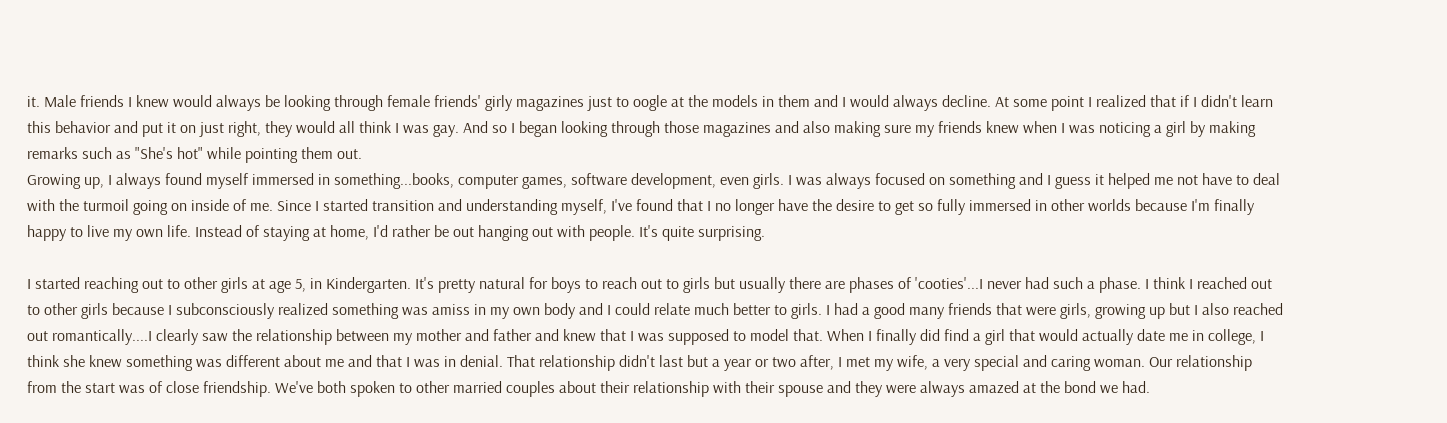it. Male friends I knew would always be looking through female friends' girly magazines just to oogle at the models in them and I would always decline. At some point I realized that if I didn't learn this behavior and put it on just right, they would all think I was gay. And so I began looking through those magazines and also making sure my friends knew when I was noticing a girl by making remarks such as "She's hot" while pointing them out.
Growing up, I always found myself immersed in something...books, computer games, software development, even girls. I was always focused on something and I guess it helped me not have to deal with the turmoil going on inside of me. Since I started transition and understanding myself, I've found that I no longer have the desire to get so fully immersed in other worlds because I'm finally happy to live my own life. Instead of staying at home, I'd rather be out hanging out with people. It's quite surprising.

I started reaching out to other girls at age 5, in Kindergarten. It's pretty natural for boys to reach out to girls but usually there are phases of 'cooties'...I never had such a phase. I think I reached out to other girls because I subconsciously realized something was amiss in my own body and I could relate much better to girls. I had a good many friends that were girls, growing up but I also reached out romantically....I clearly saw the relationship between my mother and father and knew that I was supposed to model that. When I finally did find a girl that would actually date me in college, I think she knew something was different about me and that I was in denial. That relationship didn't last but a year or two after, I met my wife, a very special and caring woman. Our relationship from the start was of close friendship. We've both spoken to other married couples about their relationship with their spouse and they were always amazed at the bond we had.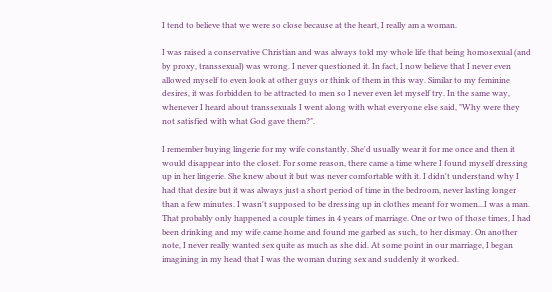I tend to believe that we were so close because at the heart, I really am a woman.

I was raised a conservative Christian and was always told my whole life that being homosexual (and by proxy, transsexual) was wrong. I never questioned it. In fact, I now believe that I never even allowed myself to even look at other guys or think of them in this way. Similar to my feminine desires, it was forbidden to be attracted to men so I never even let myself try. In the same way, whenever I heard about transsexuals I went along with what everyone else said, "Why were they not satisfied with what God gave them?".

I remember buying lingerie for my wife constantly. She'd usually wear it for me once and then it would disappear into the closet. For some reason, there came a time where I found myself dressing up in her lingerie. She knew about it but was never comfortable with it. I didn't understand why I had that desire but it was always just a short period of time in the bedroom, never lasting longer than a few minutes. I wasn't supposed to be dressing up in clothes meant for women...I was a man. That probably only happened a couple times in 4 years of marriage. One or two of those times, I had been drinking and my wife came home and found me garbed as such, to her dismay. On another note, I never really wanted sex quite as much as she did. At some point in our marriage, I began imagining in my head that I was the woman during sex and suddenly it worked.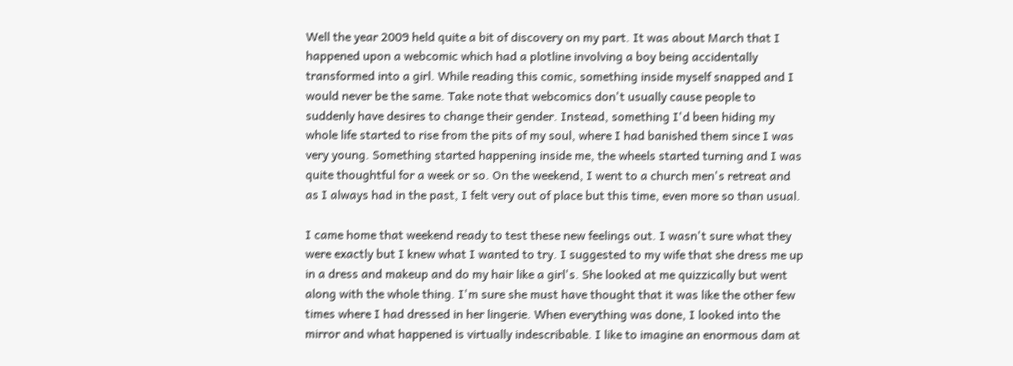Well the year 2009 held quite a bit of discovery on my part. It was about March that I happened upon a webcomic which had a plotline involving a boy being accidentally transformed into a girl. While reading this comic, something inside myself snapped and I would never be the same. Take note that webcomics don't usually cause people to suddenly have desires to change their gender. Instead, something I'd been hiding my whole life started to rise from the pits of my soul, where I had banished them since I was very young. Something started happening inside me, the wheels started turning and I was quite thoughtful for a week or so. On the weekend, I went to a church men's retreat and as I always had in the past, I felt very out of place but this time, even more so than usual.

I came home that weekend ready to test these new feelings out. I wasn't sure what they were exactly but I knew what I wanted to try. I suggested to my wife that she dress me up in a dress and makeup and do my hair like a girl's. She looked at me quizzically but went along with the whole thing. I'm sure she must have thought that it was like the other few times where I had dressed in her lingerie. When everything was done, I looked into the mirror and what happened is virtually indescribable. I like to imagine an enormous dam at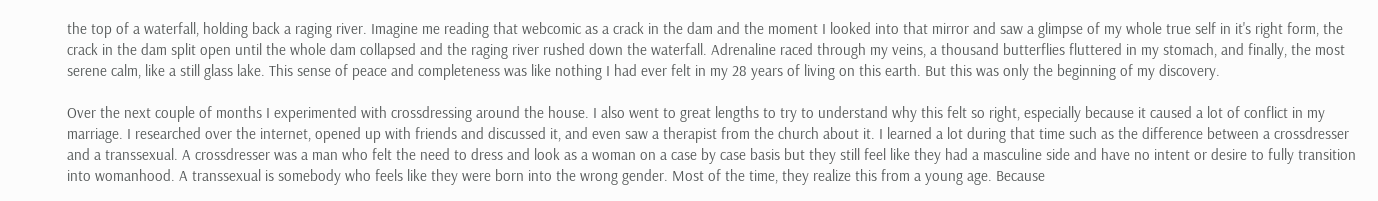the top of a waterfall, holding back a raging river. Imagine me reading that webcomic as a crack in the dam and the moment I looked into that mirror and saw a glimpse of my whole true self in it's right form, the crack in the dam split open until the whole dam collapsed and the raging river rushed down the waterfall. Adrenaline raced through my veins, a thousand butterflies fluttered in my stomach, and finally, the most serene calm, like a still glass lake. This sense of peace and completeness was like nothing I had ever felt in my 28 years of living on this earth. But this was only the beginning of my discovery.

Over the next couple of months I experimented with crossdressing around the house. I also went to great lengths to try to understand why this felt so right, especially because it caused a lot of conflict in my marriage. I researched over the internet, opened up with friends and discussed it, and even saw a therapist from the church about it. I learned a lot during that time such as the difference between a crossdresser and a transsexual. A crossdresser was a man who felt the need to dress and look as a woman on a case by case basis but they still feel like they had a masculine side and have no intent or desire to fully transition into womanhood. A transsexual is somebody who feels like they were born into the wrong gender. Most of the time, they realize this from a young age. Because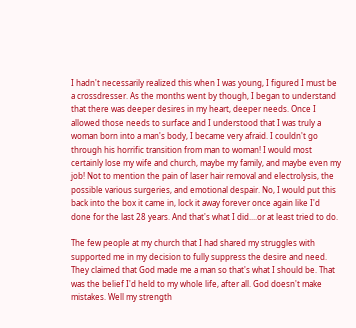I hadn't necessarily realized this when I was young, I figured I must be a crossdresser. As the months went by though, I began to understand that there was deeper desires in my heart, deeper needs. Once I allowed those needs to surface and I understood that I was truly a woman born into a man's body, I became very afraid. I couldn't go through his horrific transition from man to woman! I would most certainly lose my wife and church, maybe my family, and maybe even my job! Not to mention the pain of laser hair removal and electrolysis, the possible various surgeries, and emotional despair. No, I would put this back into the box it came in, lock it away forever once again like I'd done for the last 28 years. And that's what I did....or at least tried to do.

The few people at my church that I had shared my struggles with supported me in my decision to fully suppress the desire and need. They claimed that God made me a man so that's what I should be. That was the belief I'd held to my whole life, after all. God doesn't make mistakes. Well my strength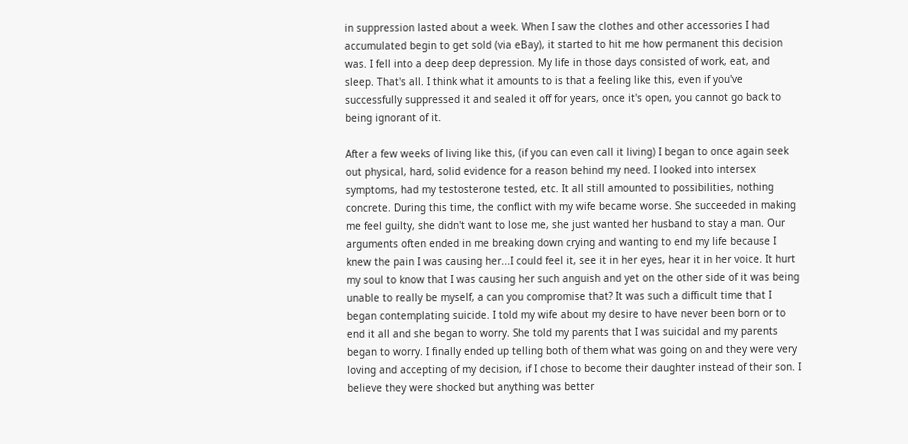in suppression lasted about a week. When I saw the clothes and other accessories I had accumulated begin to get sold (via eBay), it started to hit me how permanent this decision was. I fell into a deep deep depression. My life in those days consisted of work, eat, and sleep. That's all. I think what it amounts to is that a feeling like this, even if you've successfully suppressed it and sealed it off for years, once it's open, you cannot go back to being ignorant of it.

After a few weeks of living like this, (if you can even call it living) I began to once again seek out physical, hard, solid evidence for a reason behind my need. I looked into intersex symptoms, had my testosterone tested, etc. It all still amounted to possibilities, nothing concrete. During this time, the conflict with my wife became worse. She succeeded in making me feel guilty, she didn't want to lose me, she just wanted her husband to stay a man. Our arguments often ended in me breaking down crying and wanting to end my life because I knew the pain I was causing her...I could feel it, see it in her eyes, hear it in her voice. It hurt my soul to know that I was causing her such anguish and yet on the other side of it was being unable to really be myself, a can you compromise that? It was such a difficult time that I began contemplating suicide. I told my wife about my desire to have never been born or to end it all and she began to worry. She told my parents that I was suicidal and my parents began to worry. I finally ended up telling both of them what was going on and they were very loving and accepting of my decision, if I chose to become their daughter instead of their son. I believe they were shocked but anything was better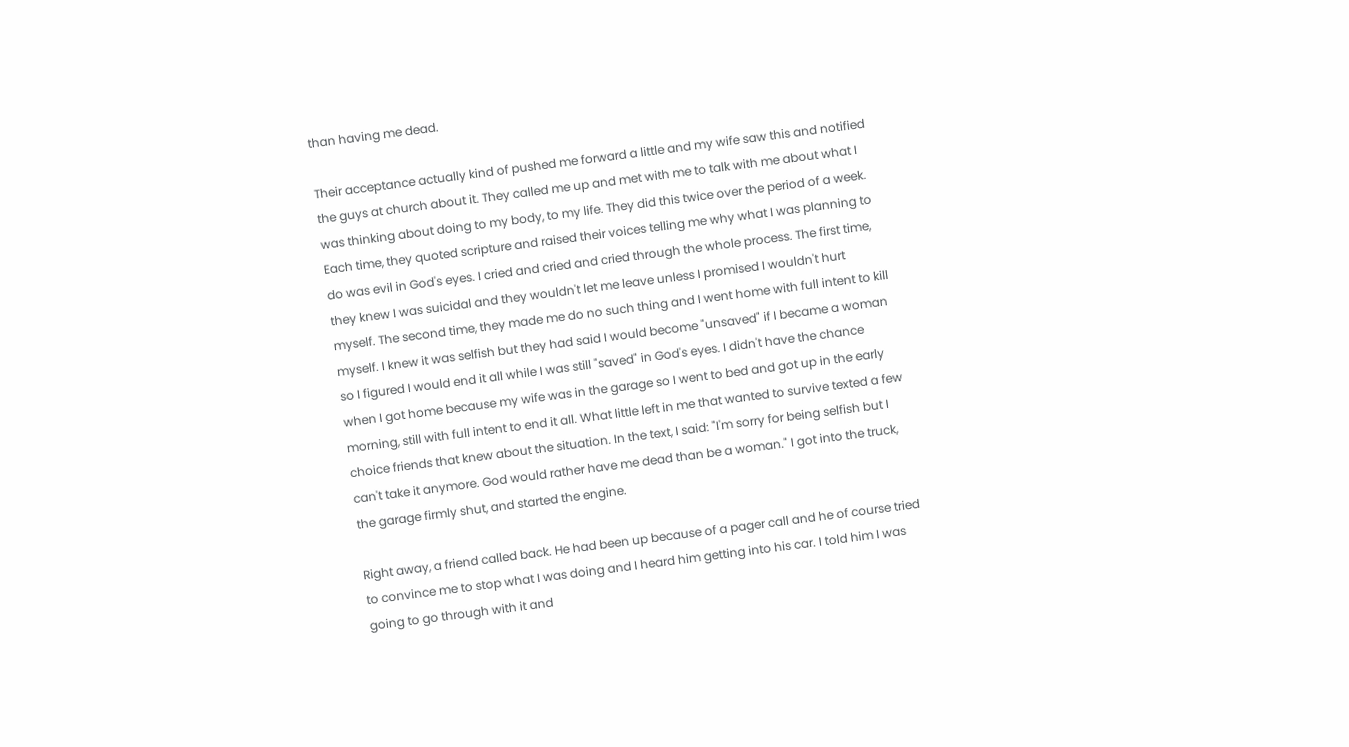than having me dead.

Their acceptance actually kind of pushed me forward a little and my wife saw this and notified the guys at church about it. They called me up and met with me to talk with me about what I was thinking about doing to my body, to my life. They did this twice over the period of a week. Each time, they quoted scripture and raised their voices telling me why what I was planning to do was evil in God's eyes. I cried and cried and cried through the whole process. The first time, they knew I was suicidal and they wouldn't let me leave unless I promised I wouldn't hurt myself. The second time, they made me do no such thing and I went home with full intent to kill myself. I knew it was selfish but they had said I would become "unsaved" if I became a woman so I figured I would end it all while I was still "saved" in God's eyes. I didn't have the chance when I got home because my wife was in the garage so I went to bed and got up in the early morning, still with full intent to end it all. What little left in me that wanted to survive texted a few choice friends that knew about the situation. In the text, I said: "I'm sorry for being selfish but I can't take it anymore. God would rather have me dead than be a woman." I got into the truck, the garage firmly shut, and started the engine.

Right away, a friend called back. He had been up because of a pager call and he of course tried to convince me to stop what I was doing and I heard him getting into his car. I told him I was going to go through with it and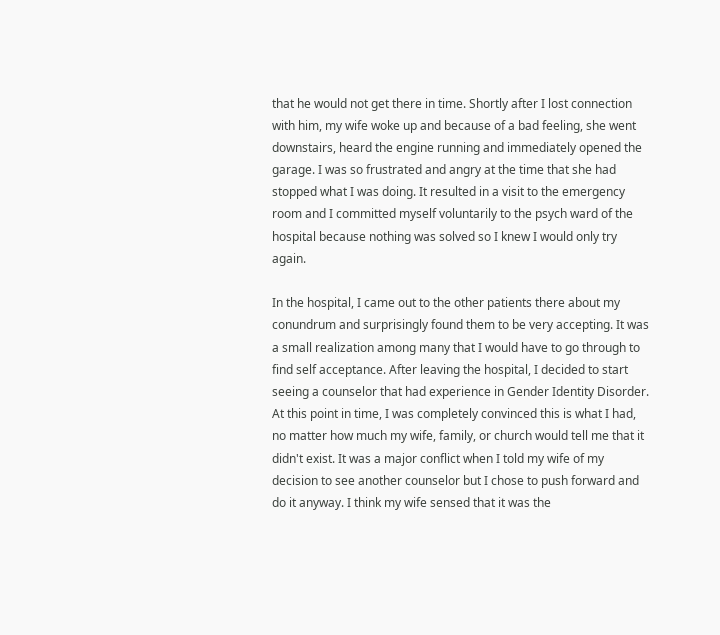that he would not get there in time. Shortly after I lost connection with him, my wife woke up and because of a bad feeling, she went downstairs, heard the engine running and immediately opened the garage. I was so frustrated and angry at the time that she had stopped what I was doing. It resulted in a visit to the emergency room and I committed myself voluntarily to the psych ward of the hospital because nothing was solved so I knew I would only try again.

In the hospital, I came out to the other patients there about my conundrum and surprisingly found them to be very accepting. It was a small realization among many that I would have to go through to find self acceptance. After leaving the hospital, I decided to start seeing a counselor that had experience in Gender Identity Disorder. At this point in time, I was completely convinced this is what I had, no matter how much my wife, family, or church would tell me that it didn't exist. It was a major conflict when I told my wife of my decision to see another counselor but I chose to push forward and do it anyway. I think my wife sensed that it was the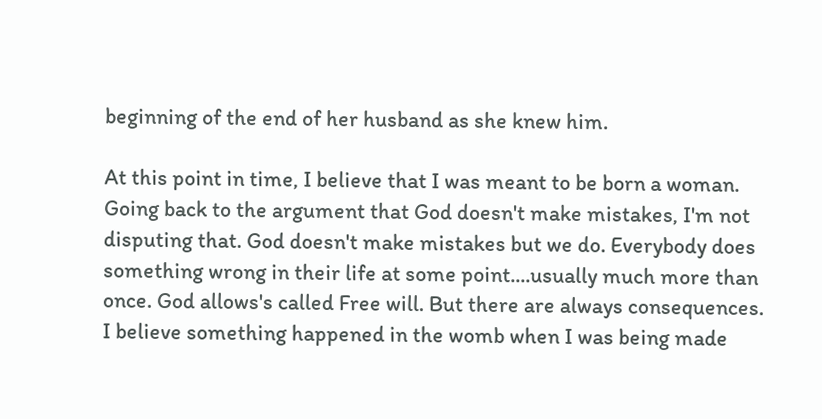beginning of the end of her husband as she knew him.

At this point in time, I believe that I was meant to be born a woman. Going back to the argument that God doesn't make mistakes, I'm not disputing that. God doesn't make mistakes but we do. Everybody does something wrong in their life at some point....usually much more than once. God allows's called Free will. But there are always consequences. I believe something happened in the womb when I was being made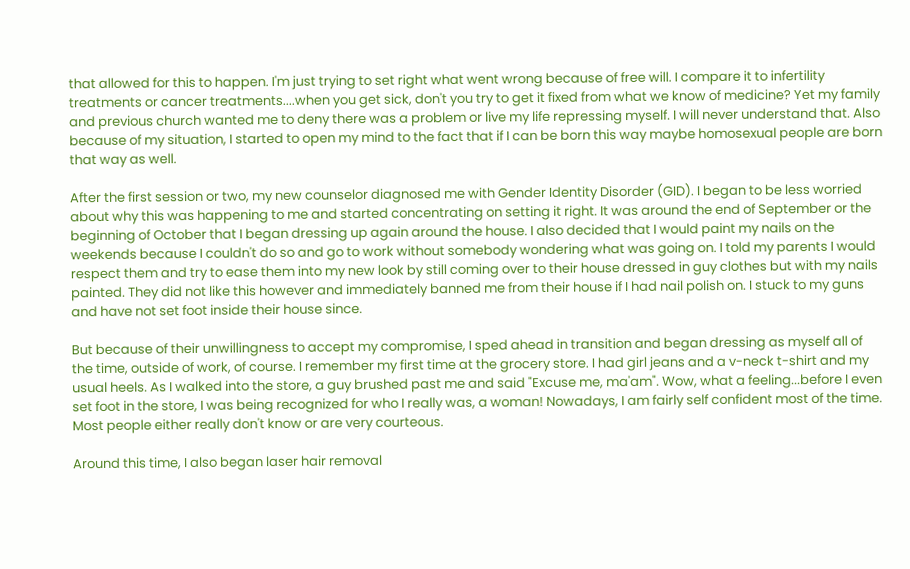that allowed for this to happen. I'm just trying to set right what went wrong because of free will. I compare it to infertility treatments or cancer treatments....when you get sick, don't you try to get it fixed from what we know of medicine? Yet my family and previous church wanted me to deny there was a problem or live my life repressing myself. I will never understand that. Also because of my situation, I started to open my mind to the fact that if I can be born this way maybe homosexual people are born that way as well.

After the first session or two, my new counselor diagnosed me with Gender Identity Disorder (GID). I began to be less worried about why this was happening to me and started concentrating on setting it right. It was around the end of September or the beginning of October that I began dressing up again around the house. I also decided that I would paint my nails on the weekends because I couldn't do so and go to work without somebody wondering what was going on. I told my parents I would respect them and try to ease them into my new look by still coming over to their house dressed in guy clothes but with my nails painted. They did not like this however and immediately banned me from their house if I had nail polish on. I stuck to my guns and have not set foot inside their house since.

But because of their unwillingness to accept my compromise, I sped ahead in transition and began dressing as myself all of the time, outside of work, of course. I remember my first time at the grocery store. I had girl jeans and a v-neck t-shirt and my usual heels. As I walked into the store, a guy brushed past me and said "Excuse me, ma'am". Wow, what a feeling...before I even set foot in the store, I was being recognized for who I really was, a woman! Nowadays, I am fairly self confident most of the time. Most people either really don't know or are very courteous.

Around this time, I also began laser hair removal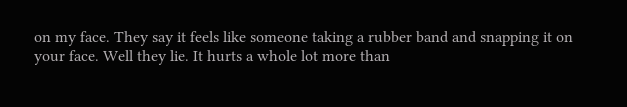on my face. They say it feels like someone taking a rubber band and snapping it on your face. Well they lie. It hurts a whole lot more than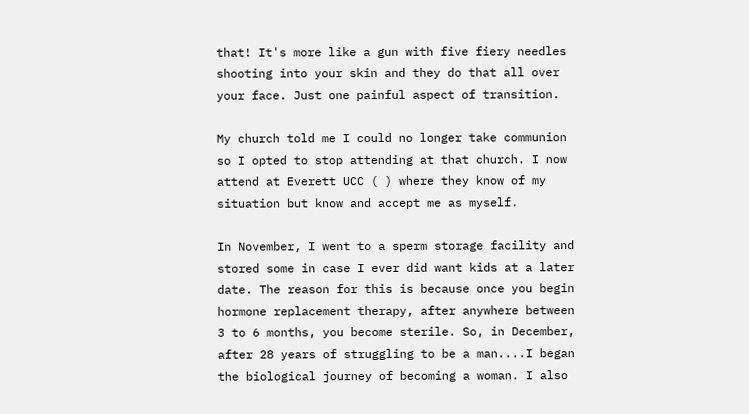that! It's more like a gun with five fiery needles shooting into your skin and they do that all over your face. Just one painful aspect of transition.

My church told me I could no longer take communion so I opted to stop attending at that church. I now attend at Everett UCC ( ) where they know of my situation but know and accept me as myself.

In November, I went to a sperm storage facility and stored some in case I ever did want kids at a later date. The reason for this is because once you begin hormone replacement therapy, after anywhere between 3 to 6 months, you become sterile. So, in December, after 28 years of struggling to be a man....I began the biological journey of becoming a woman. I also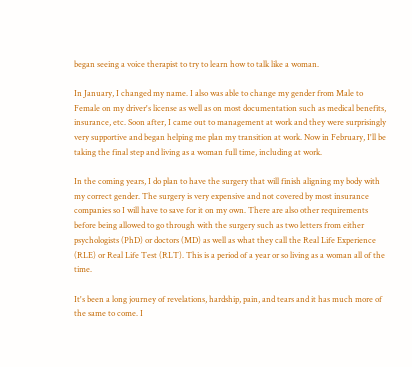began seeing a voice therapist to try to learn how to talk like a woman.

In January, I changed my name. I also was able to change my gender from Male to Female on my driver's license as well as on most documentation such as medical benefits, insurance, etc. Soon after, I came out to management at work and they were surprisingly very supportive and began helping me plan my transition at work. Now in February, I'll be taking the final step and living as a woman full time, including at work.

In the coming years, I do plan to have the surgery that will finish aligning my body with my correct gender. The surgery is very expensive and not covered by most insurance companies so I will have to save for it on my own. There are also other requirements before being allowed to go through with the surgery such as two letters from either psychologists (PhD) or doctors (MD) as well as what they call the Real Life Experience (RLE) or Real Life Test (RLT). This is a period of a year or so living as a woman all of the time.

It's been a long journey of revelations, hardship, pain, and tears and it has much more of the same to come. I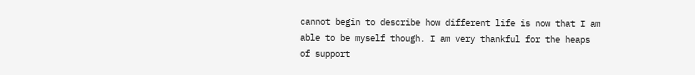cannot begin to describe how different life is now that I am able to be myself though. I am very thankful for the heaps of support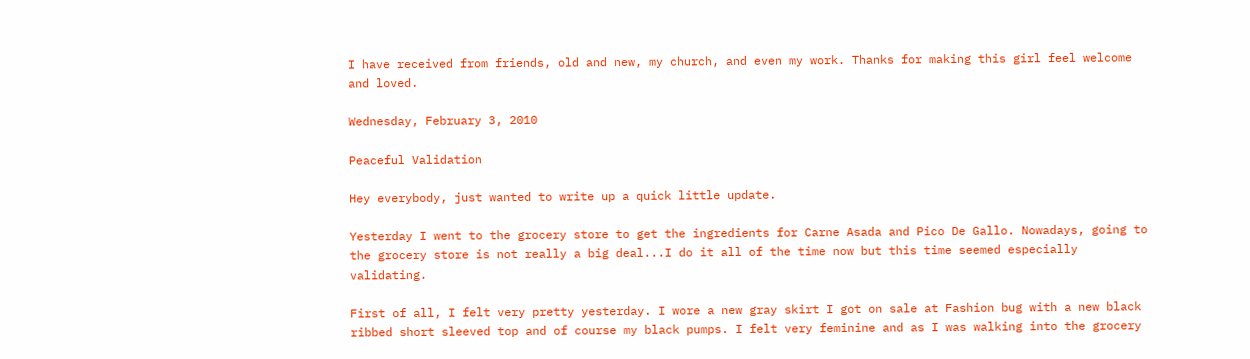I have received from friends, old and new, my church, and even my work. Thanks for making this girl feel welcome and loved.

Wednesday, February 3, 2010

Peaceful Validation

Hey everybody, just wanted to write up a quick little update.

Yesterday I went to the grocery store to get the ingredients for Carne Asada and Pico De Gallo. Nowadays, going to the grocery store is not really a big deal...I do it all of the time now but this time seemed especially validating.

First of all, I felt very pretty yesterday. I wore a new gray skirt I got on sale at Fashion bug with a new black ribbed short sleeved top and of course my black pumps. I felt very feminine and as I was walking into the grocery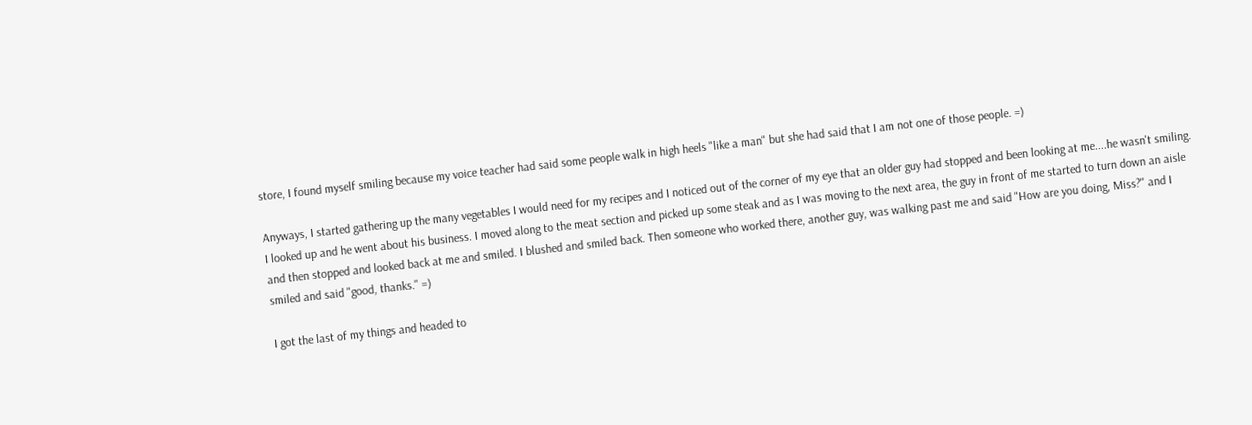store, I found myself smiling because my voice teacher had said some people walk in high heels "like a man" but she had said that I am not one of those people. =)

Anyways, I started gathering up the many vegetables I would need for my recipes and I noticed out of the corner of my eye that an older guy had stopped and been looking at me....he wasn't smiling. I looked up and he went about his business. I moved along to the meat section and picked up some steak and as I was moving to the next area, the guy in front of me started to turn down an aisle and then stopped and looked back at me and smiled. I blushed and smiled back. Then someone who worked there, another guy, was walking past me and said "How are you doing, Miss?" and I smiled and said "good, thanks." =)

I got the last of my things and headed to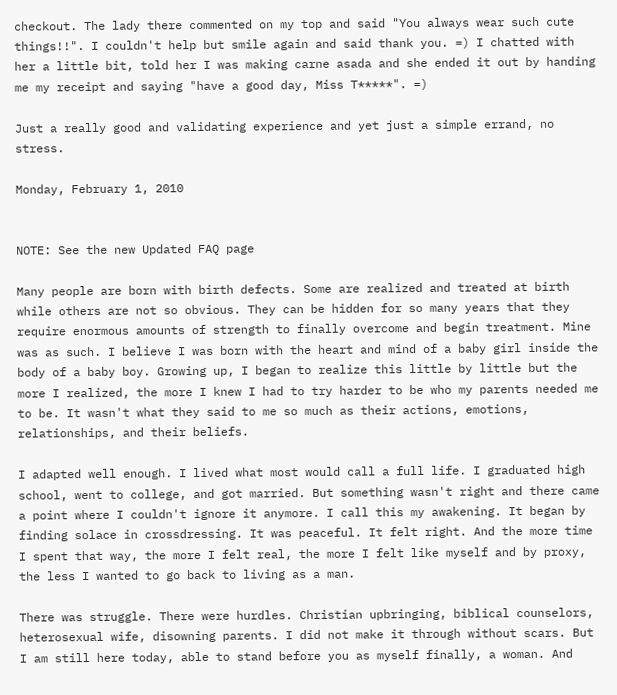checkout. The lady there commented on my top and said "You always wear such cute things!!". I couldn't help but smile again and said thank you. =) I chatted with her a little bit, told her I was making carne asada and she ended it out by handing me my receipt and saying "have a good day, Miss T*****". =)

Just a really good and validating experience and yet just a simple errand, no stress.

Monday, February 1, 2010


NOTE: See the new Updated FAQ page

Many people are born with birth defects. Some are realized and treated at birth while others are not so obvious. They can be hidden for so many years that they require enormous amounts of strength to finally overcome and begin treatment. Mine was as such. I believe I was born with the heart and mind of a baby girl inside the body of a baby boy. Growing up, I began to realize this little by little but the more I realized, the more I knew I had to try harder to be who my parents needed me to be. It wasn't what they said to me so much as their actions, emotions, relationships, and their beliefs.

I adapted well enough. I lived what most would call a full life. I graduated high school, went to college, and got married. But something wasn't right and there came a point where I couldn't ignore it anymore. I call this my awakening. It began by finding solace in crossdressing. It was peaceful. It felt right. And the more time I spent that way, the more I felt real, the more I felt like myself and by proxy, the less I wanted to go back to living as a man.

There was struggle. There were hurdles. Christian upbringing, biblical counselors, heterosexual wife, disowning parents. I did not make it through without scars. But I am still here today, able to stand before you as myself finally, a woman. And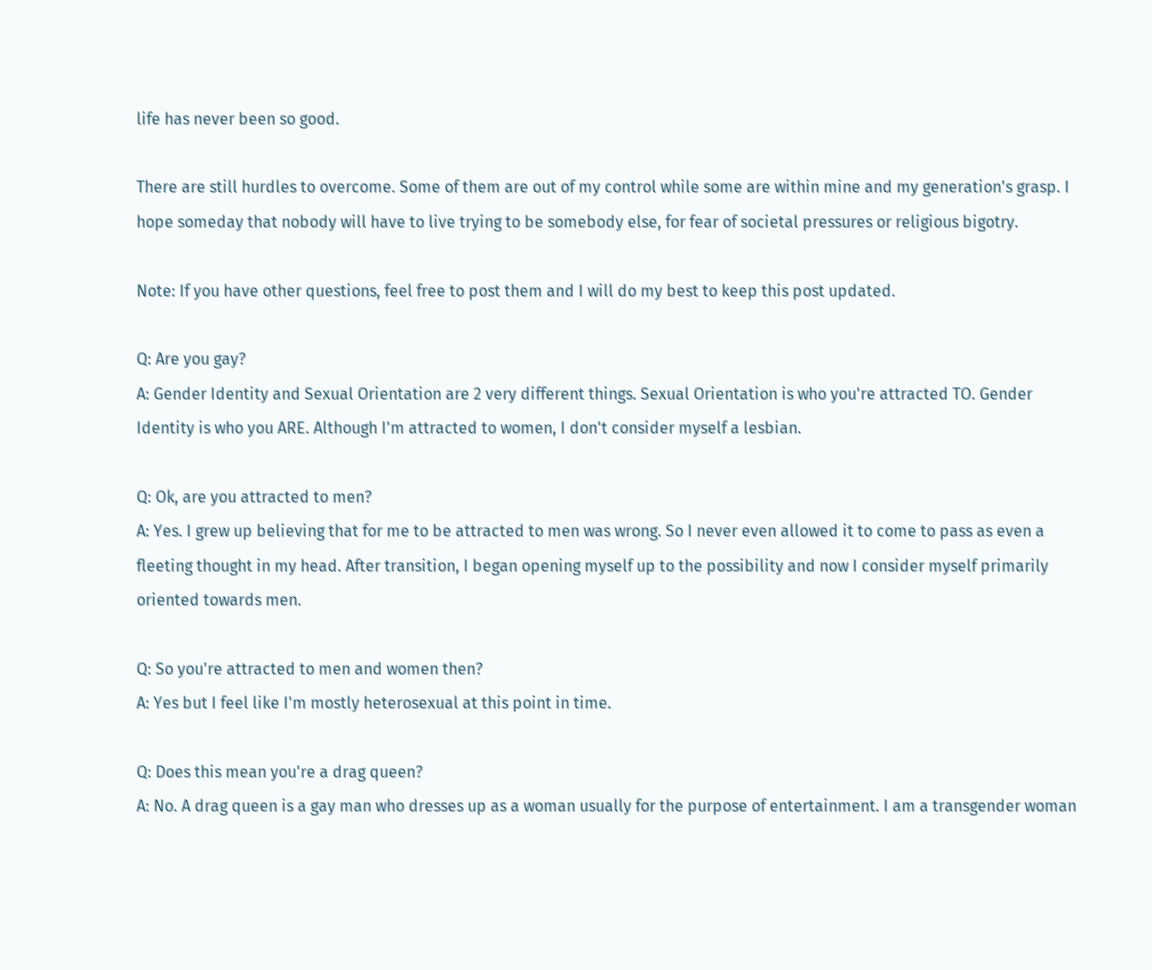life has never been so good.

There are still hurdles to overcome. Some of them are out of my control while some are within mine and my generation's grasp. I hope someday that nobody will have to live trying to be somebody else, for fear of societal pressures or religious bigotry.

Note: If you have other questions, feel free to post them and I will do my best to keep this post updated.

Q: Are you gay?
A: Gender Identity and Sexual Orientation are 2 very different things. Sexual Orientation is who you're attracted TO. Gender Identity is who you ARE. Although I'm attracted to women, I don't consider myself a lesbian.

Q: Ok, are you attracted to men?
A: Yes. I grew up believing that for me to be attracted to men was wrong. So I never even allowed it to come to pass as even a fleeting thought in my head. After transition, I began opening myself up to the possibility and now I consider myself primarily oriented towards men.

Q: So you're attracted to men and women then?
A: Yes but I feel like I'm mostly heterosexual at this point in time.

Q: Does this mean you're a drag queen?
A: No. A drag queen is a gay man who dresses up as a woman usually for the purpose of entertainment. I am a transgender woman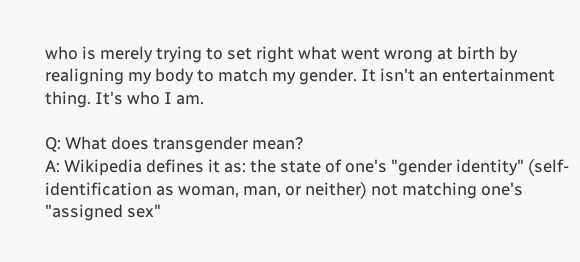who is merely trying to set right what went wrong at birth by realigning my body to match my gender. It isn't an entertainment thing. It's who I am.

Q: What does transgender mean?
A: Wikipedia defines it as: the state of one's "gender identity" (self-identification as woman, man, or neither) not matching one's "assigned sex"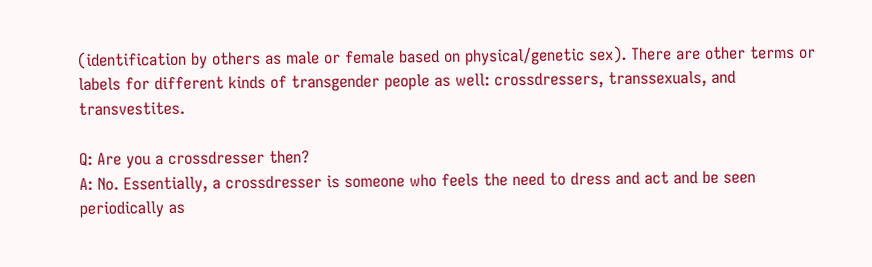(identification by others as male or female based on physical/genetic sex). There are other terms or labels for different kinds of transgender people as well: crossdressers, transsexuals, and transvestites.

Q: Are you a crossdresser then?
A: No. Essentially, a crossdresser is someone who feels the need to dress and act and be seen periodically as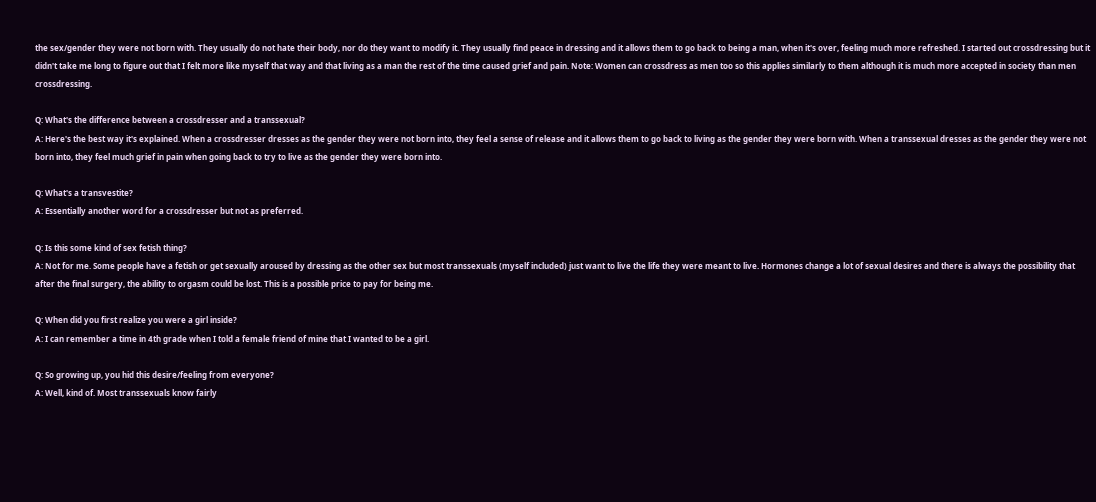the sex/gender they were not born with. They usually do not hate their body, nor do they want to modify it. They usually find peace in dressing and it allows them to go back to being a man, when it's over, feeling much more refreshed. I started out crossdressing but it didn't take me long to figure out that I felt more like myself that way and that living as a man the rest of the time caused grief and pain. Note: Women can crossdress as men too so this applies similarly to them although it is much more accepted in society than men crossdressing.

Q: What's the difference between a crossdresser and a transsexual?
A: Here's the best way it's explained. When a crossdresser dresses as the gender they were not born into, they feel a sense of release and it allows them to go back to living as the gender they were born with. When a transsexual dresses as the gender they were not born into, they feel much grief in pain when going back to try to live as the gender they were born into.

Q: What's a transvestite?
A: Essentially another word for a crossdresser but not as preferred.

Q: Is this some kind of sex fetish thing?
A: Not for me. Some people have a fetish or get sexually aroused by dressing as the other sex but most transsexuals (myself included) just want to live the life they were meant to live. Hormones change a lot of sexual desires and there is always the possibility that after the final surgery, the ability to orgasm could be lost. This is a possible price to pay for being me.

Q: When did you first realize you were a girl inside?
A: I can remember a time in 4th grade when I told a female friend of mine that I wanted to be a girl.

Q: So growing up, you hid this desire/feeling from everyone?
A: Well, kind of. Most transsexuals know fairly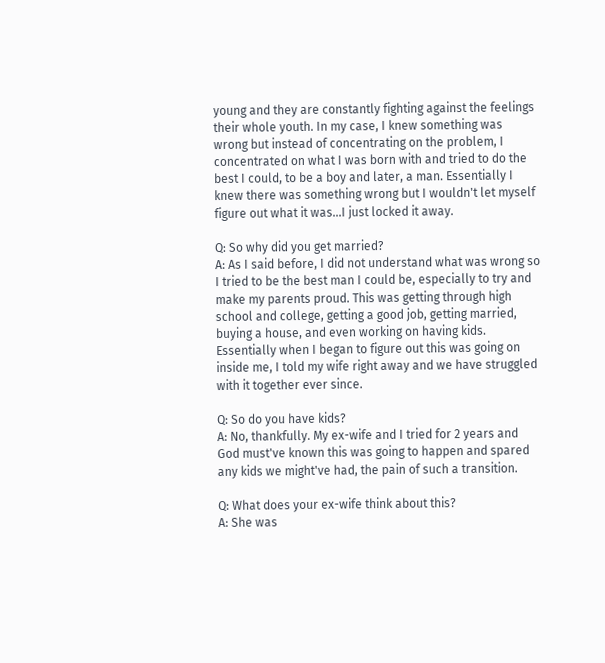young and they are constantly fighting against the feelings their whole youth. In my case, I knew something was wrong but instead of concentrating on the problem, I concentrated on what I was born with and tried to do the best I could, to be a boy and later, a man. Essentially I knew there was something wrong but I wouldn't let myself figure out what it was...I just locked it away.

Q: So why did you get married?
A: As I said before, I did not understand what was wrong so I tried to be the best man I could be, especially to try and make my parents proud. This was getting through high school and college, getting a good job, getting married, buying a house, and even working on having kids. Essentially when I began to figure out this was going on inside me, I told my wife right away and we have struggled with it together ever since.

Q: So do you have kids?
A: No, thankfully. My ex-wife and I tried for 2 years and God must've known this was going to happen and spared any kids we might've had, the pain of such a transition.

Q: What does your ex-wife think about this?
A: She was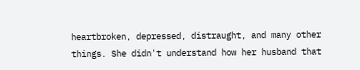heartbroken, depressed, distraught, and many other things. She didn't understand how her husband that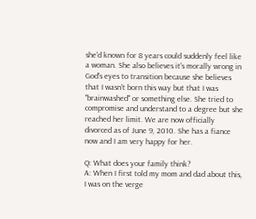she'd known for 8 years could suddenly feel like a woman. She also believes it's morally wrong in God's eyes to transition because she believes that I wasn't born this way but that I was "brainwashed" or something else. She tried to compromise and understand to a degree but she reached her limit. We are now officially divorced as of June 9, 2010. She has a fiance now and I am very happy for her.

Q: What does your family think?
A: When I first told my mom and dad about this, I was on the verge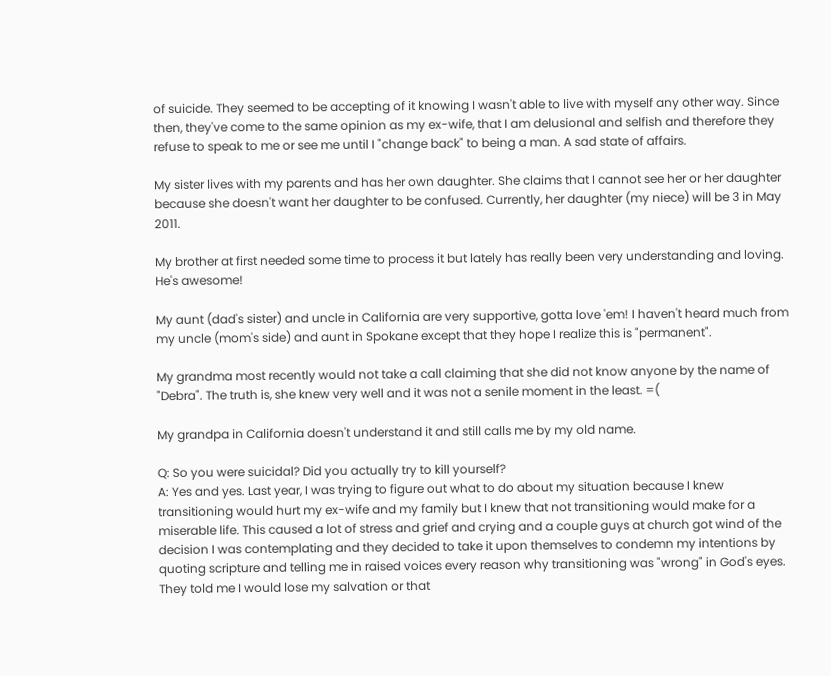of suicide. They seemed to be accepting of it knowing I wasn't able to live with myself any other way. Since then, they've come to the same opinion as my ex-wife, that I am delusional and selfish and therefore they refuse to speak to me or see me until I "change back" to being a man. A sad state of affairs.

My sister lives with my parents and has her own daughter. She claims that I cannot see her or her daughter because she doesn't want her daughter to be confused. Currently, her daughter (my niece) will be 3 in May 2011.

My brother at first needed some time to process it but lately has really been very understanding and loving. He's awesome!

My aunt (dad's sister) and uncle in California are very supportive, gotta love 'em! I haven't heard much from my uncle (mom's side) and aunt in Spokane except that they hope I realize this is "permanent".

My grandma most recently would not take a call claiming that she did not know anyone by the name of "Debra". The truth is, she knew very well and it was not a senile moment in the least. =(

My grandpa in California doesn't understand it and still calls me by my old name.

Q: So you were suicidal? Did you actually try to kill yourself?
A: Yes and yes. Last year, I was trying to figure out what to do about my situation because I knew transitioning would hurt my ex-wife and my family but I knew that not transitioning would make for a miserable life. This caused a lot of stress and grief and crying and a couple guys at church got wind of the decision I was contemplating and they decided to take it upon themselves to condemn my intentions by quoting scripture and telling me in raised voices every reason why transitioning was "wrong" in God's eyes. They told me I would lose my salvation or that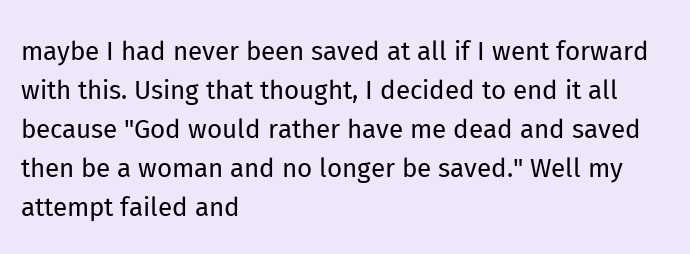maybe I had never been saved at all if I went forward with this. Using that thought, I decided to end it all because "God would rather have me dead and saved then be a woman and no longer be saved." Well my attempt failed and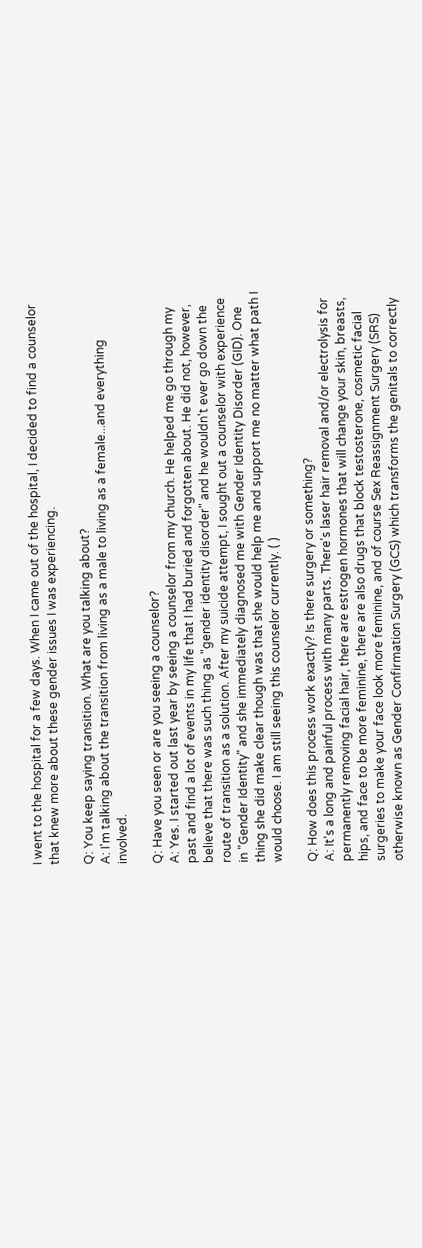I went to the hospital for a few days. When I came out of the hospital, I decided to find a counselor that knew more about these gender issues I was experiencing.

Q: You keep saying transition. What are you talking about?
A: I'm talking about the transition from living as a male to living as a female...and everything involved.

Q: Have you seen or are you seeing a counselor?
A: Yes. I started out last year by seeing a counselor from my church. He helped me go through my past and find a lot of events in my life that I had buried and forgotten about. He did not, however, believe that there was such thing as "gender identity disorder" and he wouldn't ever go down the route of transition as a solution. After my suicide attempt, I sought out a counselor with experience in "Gender Identity" and she immediately diagnosed me with Gender Identity Disorder (GID). One thing she did make clear though was that she would help me and support me no matter what path I would choose. I am still seeing this counselor currently. ( )

Q: How does this process work exactly? Is there surgery or something?
A: It's a long and painful process with many parts. There's laser hair removal and/or electrolysis for permanently removing facial hair, there are estrogen hormones that will change your skin, breasts, hips, and face to be more feminine, there are also drugs that block testosterone, cosmetic facial surgeries to make your face look more feminine, and of course Sex Reassignment Surgery (SRS) otherwise known as Gender Confirmation Surgery (GCS) which transforms the genitals to correctly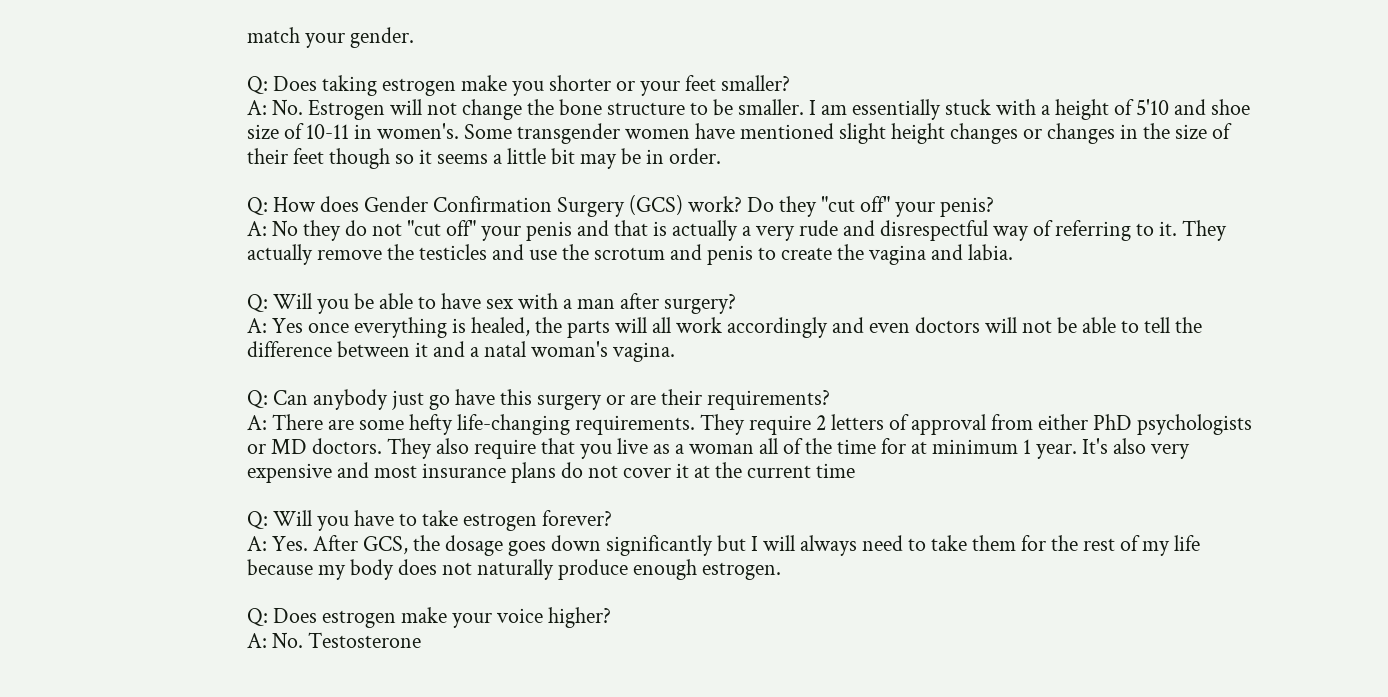match your gender.

Q: Does taking estrogen make you shorter or your feet smaller?
A: No. Estrogen will not change the bone structure to be smaller. I am essentially stuck with a height of 5'10 and shoe size of 10-11 in women's. Some transgender women have mentioned slight height changes or changes in the size of their feet though so it seems a little bit may be in order.

Q: How does Gender Confirmation Surgery (GCS) work? Do they "cut off" your penis?
A: No they do not "cut off" your penis and that is actually a very rude and disrespectful way of referring to it. They actually remove the testicles and use the scrotum and penis to create the vagina and labia.

Q: Will you be able to have sex with a man after surgery?
A: Yes once everything is healed, the parts will all work accordingly and even doctors will not be able to tell the difference between it and a natal woman's vagina.

Q: Can anybody just go have this surgery or are their requirements?
A: There are some hefty life-changing requirements. They require 2 letters of approval from either PhD psychologists or MD doctors. They also require that you live as a woman all of the time for at minimum 1 year. It's also very expensive and most insurance plans do not cover it at the current time

Q: Will you have to take estrogen forever?
A: Yes. After GCS, the dosage goes down significantly but I will always need to take them for the rest of my life because my body does not naturally produce enough estrogen.

Q: Does estrogen make your voice higher?
A: No. Testosterone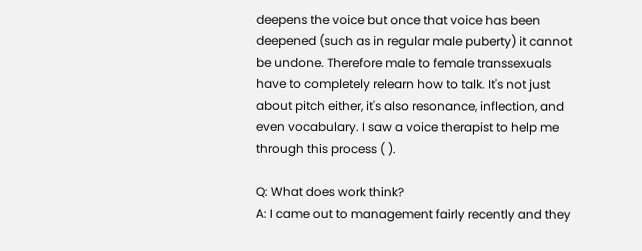deepens the voice but once that voice has been deepened (such as in regular male puberty) it cannot be undone. Therefore male to female transsexuals have to completely relearn how to talk. It's not just about pitch either, it's also resonance, inflection, and even vocabulary. I saw a voice therapist to help me through this process ( ).

Q: What does work think?
A: I came out to management fairly recently and they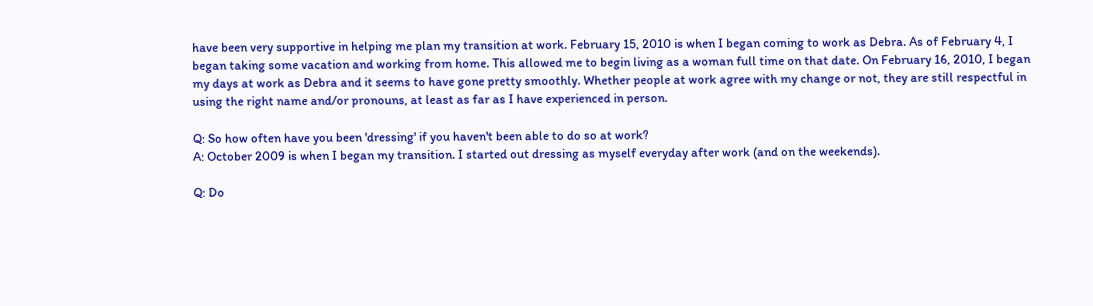have been very supportive in helping me plan my transition at work. February 15, 2010 is when I began coming to work as Debra. As of February 4, I began taking some vacation and working from home. This allowed me to begin living as a woman full time on that date. On February 16, 2010, I began my days at work as Debra and it seems to have gone pretty smoothly. Whether people at work agree with my change or not, they are still respectful in using the right name and/or pronouns, at least as far as I have experienced in person.

Q: So how often have you been 'dressing' if you haven't been able to do so at work?
A: October 2009 is when I began my transition. I started out dressing as myself everyday after work (and on the weekends).

Q: Do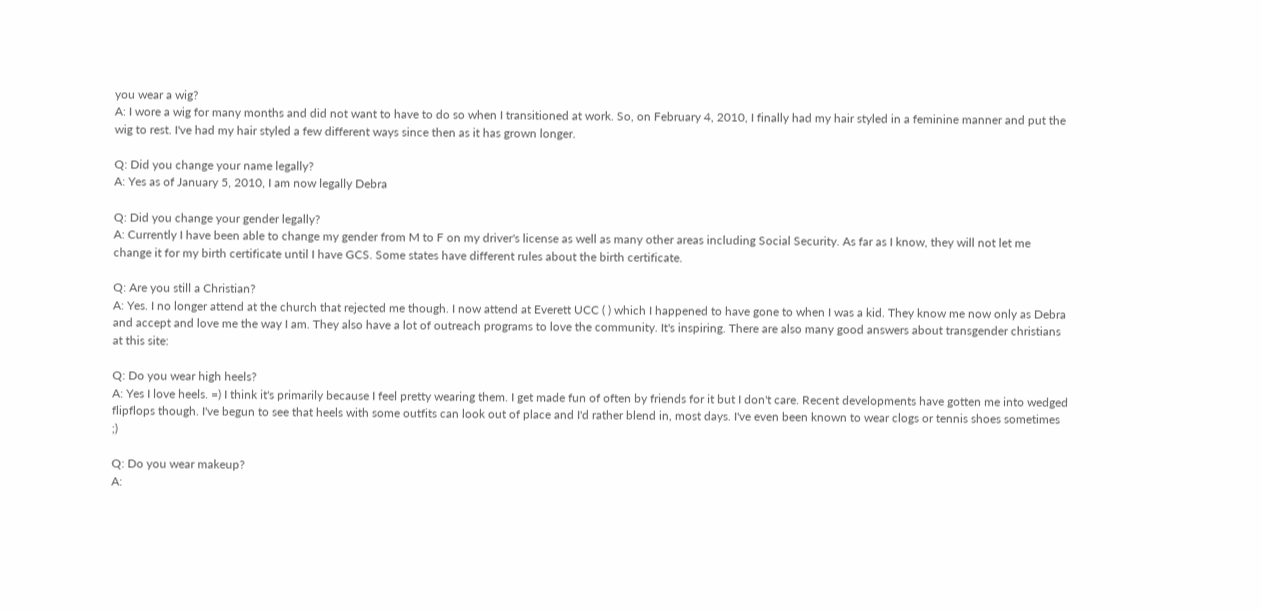you wear a wig?
A: I wore a wig for many months and did not want to have to do so when I transitioned at work. So, on February 4, 2010, I finally had my hair styled in a feminine manner and put the wig to rest. I've had my hair styled a few different ways since then as it has grown longer.

Q: Did you change your name legally?
A: Yes as of January 5, 2010, I am now legally Debra

Q: Did you change your gender legally?
A: Currently I have been able to change my gender from M to F on my driver's license as well as many other areas including Social Security. As far as I know, they will not let me change it for my birth certificate until I have GCS. Some states have different rules about the birth certificate.

Q: Are you still a Christian?
A: Yes. I no longer attend at the church that rejected me though. I now attend at Everett UCC ( ) which I happened to have gone to when I was a kid. They know me now only as Debra and accept and love me the way I am. They also have a lot of outreach programs to love the community. It's inspiring. There are also many good answers about transgender christians at this site:

Q: Do you wear high heels?
A: Yes I love heels. =) I think it's primarily because I feel pretty wearing them. I get made fun of often by friends for it but I don't care. Recent developments have gotten me into wedged flipflops though. I've begun to see that heels with some outfits can look out of place and I'd rather blend in, most days. I've even been known to wear clogs or tennis shoes sometimes ;)

Q: Do you wear makeup?
A: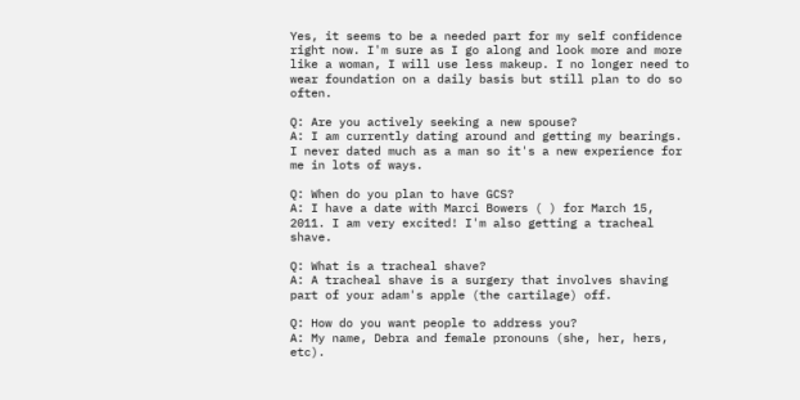Yes, it seems to be a needed part for my self confidence right now. I'm sure as I go along and look more and more like a woman, I will use less makeup. I no longer need to wear foundation on a daily basis but still plan to do so often.

Q: Are you actively seeking a new spouse?
A: I am currently dating around and getting my bearings. I never dated much as a man so it's a new experience for me in lots of ways.

Q: When do you plan to have GCS?
A: I have a date with Marci Bowers ( ) for March 15, 2011. I am very excited! I'm also getting a tracheal shave.

Q: What is a tracheal shave?
A: A tracheal shave is a surgery that involves shaving part of your adam's apple (the cartilage) off.

Q: How do you want people to address you?
A: My name, Debra and female pronouns (she, her, hers, etc).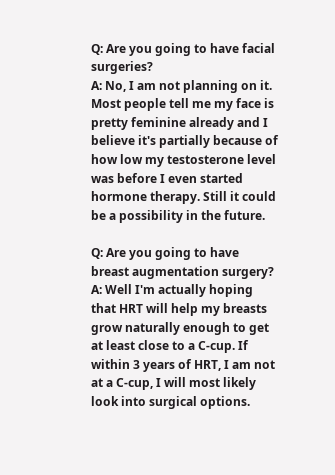Q: Are you going to have facial surgeries?
A: No, I am not planning on it. Most people tell me my face is pretty feminine already and I believe it's partially because of how low my testosterone level was before I even started hormone therapy. Still it could be a possibility in the future.

Q: Are you going to have breast augmentation surgery?
A: Well I'm actually hoping that HRT will help my breasts grow naturally enough to get at least close to a C-cup. If within 3 years of HRT, I am not at a C-cup, I will most likely look into surgical options.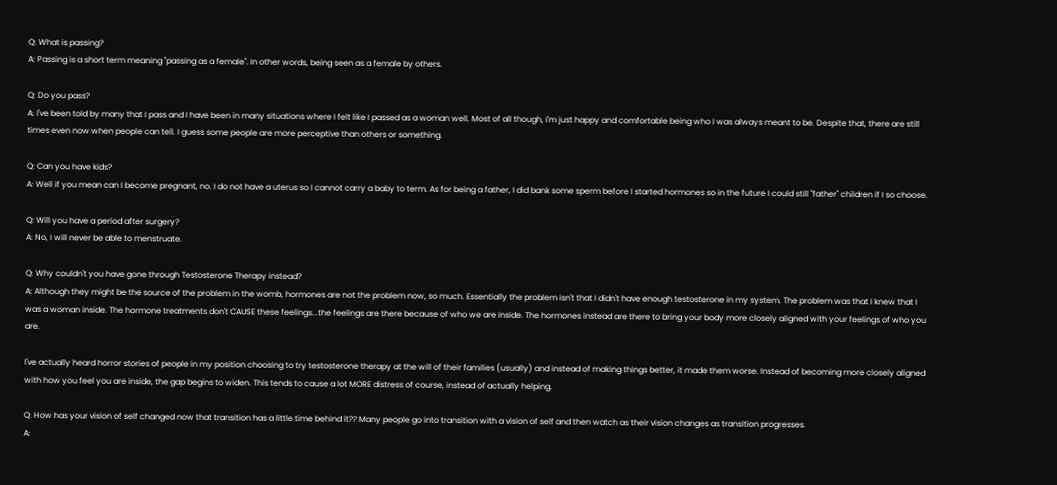Q: What is passing?
A: Passing is a short term meaning "passing as a female". In other words, being seen as a female by others.

Q: Do you pass?
A: I've been told by many that I pass and I have been in many situations where I felt like I passed as a woman well. Most of all though, I'm just happy and comfortable being who I was always meant to be. Despite that, there are still times even now when people can tell. I guess some people are more perceptive than others or something.

Q: Can you have kids?
A: Well if you mean can I become pregnant, no. I do not have a uterus so I cannot carry a baby to term. As for being a father, I did bank some sperm before I started hormones so in the future I could still "father" children if I so choose.

Q: Will you have a period after surgery?
A: No, I will never be able to menstruate.

Q: Why couldn't you have gone through Testosterone Therapy instead?
A: Although they might be the source of the problem in the womb, hormones are not the problem now, so much. Essentially the problem isn't that I didn't have enough testosterone in my system. The problem was that I knew that I was a woman inside. The hormone treatments don't CAUSE these feelings...the feelings are there because of who we are inside. The hormones instead are there to bring your body more closely aligned with your feelings of who you are.

I've actually heard horror stories of people in my position choosing to try testosterone therapy at the will of their families (usually) and instead of making things better, it made them worse. Instead of becoming more closely aligned with how you feel you are inside, the gap begins to widen. This tends to cause a lot MORE distress of course, instead of actually helping.

Q: How has your vision of self changed now that transition has a little time behind it?? Many people go into transition with a vision of self and then watch as their vision changes as transition progresses.
A: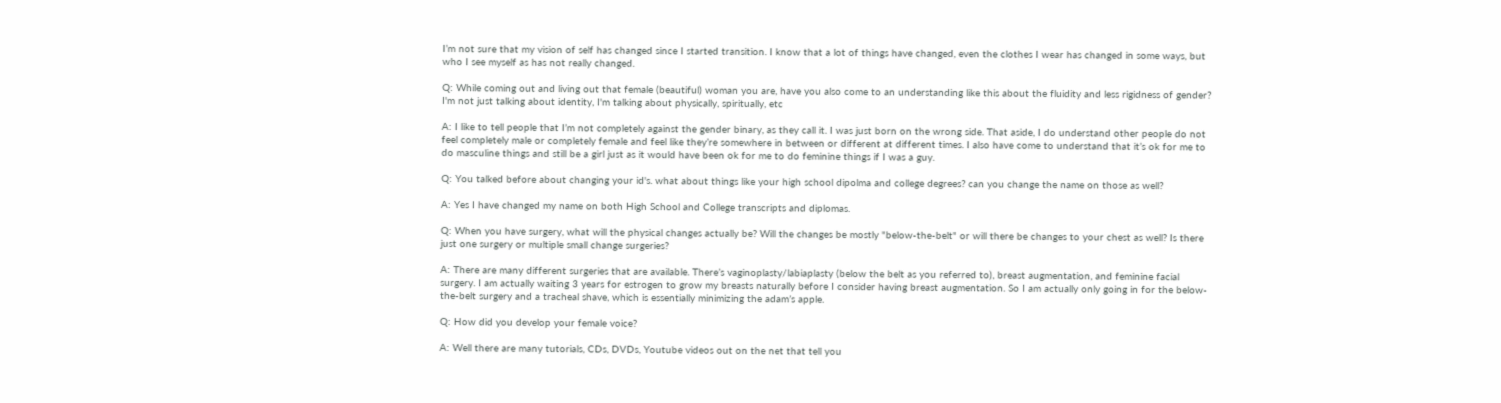I’m not sure that my vision of self has changed since I started transition. I know that a lot of things have changed, even the clothes I wear has changed in some ways, but who I see myself as has not really changed.

Q: While coming out and living out that female (beautiful) woman you are, have you also come to an understanding like this about the fluidity and less rigidness of gender? I'm not just talking about identity, I'm talking about physically, spiritually, etc

A: I like to tell people that I’m not completely against the gender binary, as they call it. I was just born on the wrong side. That aside, I do understand other people do not feel completely male or completely female and feel like they’re somewhere in between or different at different times. I also have come to understand that it’s ok for me to do masculine things and still be a girl just as it would have been ok for me to do feminine things if I was a guy.

Q: You talked before about changing your id's. what about things like your high school dipolma and college degrees? can you change the name on those as well?

A: Yes I have changed my name on both High School and College transcripts and diplomas.

Q: When you have surgery, what will the physical changes actually be? Will the changes be mostly "below-the-belt" or will there be changes to your chest as well? Is there just one surgery or multiple small change surgeries?

A: There are many different surgeries that are available. There’s vaginoplasty/labiaplasty (below the belt as you referred to), breast augmentation, and feminine facial surgery. I am actually waiting 3 years for estrogen to grow my breasts naturally before I consider having breast augmentation. So I am actually only going in for the below-the-belt surgery and a tracheal shave, which is essentially minimizing the adam’s apple.

Q: How did you develop your female voice?

A: Well there are many tutorials, CDs, DVDs, Youtube videos out on the net that tell you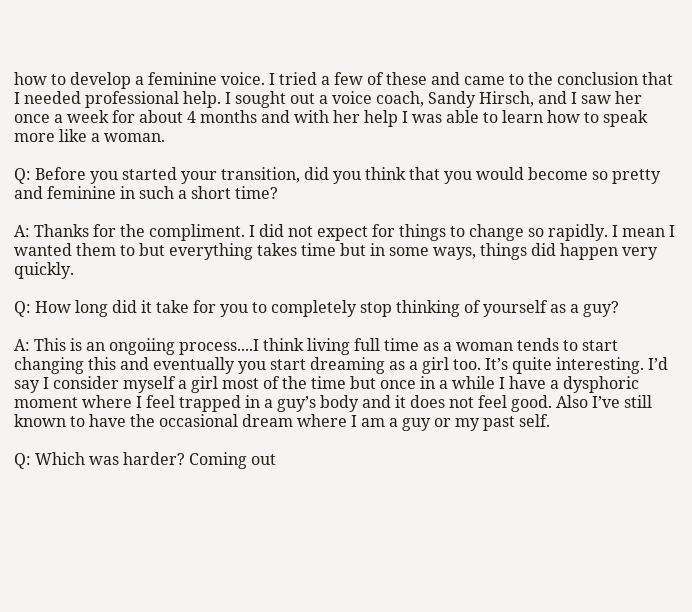how to develop a feminine voice. I tried a few of these and came to the conclusion that I needed professional help. I sought out a voice coach, Sandy Hirsch, and I saw her once a week for about 4 months and with her help I was able to learn how to speak more like a woman.

Q: Before you started your transition, did you think that you would become so pretty and feminine in such a short time?

A: Thanks for the compliment. I did not expect for things to change so rapidly. I mean I wanted them to but everything takes time but in some ways, things did happen very quickly.

Q: How long did it take for you to completely stop thinking of yourself as a guy?

A: This is an ongoiing process....I think living full time as a woman tends to start changing this and eventually you start dreaming as a girl too. It’s quite interesting. I’d say I consider myself a girl most of the time but once in a while I have a dysphoric moment where I feel trapped in a guy’s body and it does not feel good. Also I’ve still known to have the occasional dream where I am a guy or my past self.

Q: Which was harder? Coming out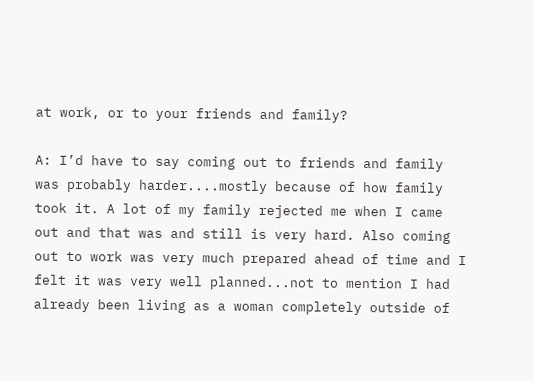at work, or to your friends and family?

A: I’d have to say coming out to friends and family was probably harder....mostly because of how family took it. A lot of my family rejected me when I came out and that was and still is very hard. Also coming out to work was very much prepared ahead of time and I felt it was very well planned...not to mention I had already been living as a woman completely outside of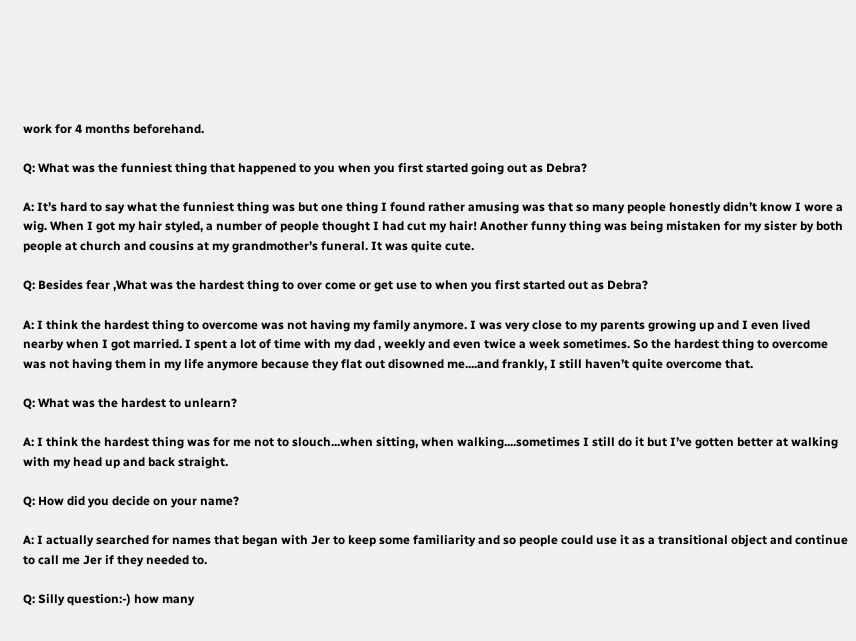work for 4 months beforehand.

Q: What was the funniest thing that happened to you when you first started going out as Debra?

A: It’s hard to say what the funniest thing was but one thing I found rather amusing was that so many people honestly didn’t know I wore a wig. When I got my hair styled, a number of people thought I had cut my hair! Another funny thing was being mistaken for my sister by both people at church and cousins at my grandmother’s funeral. It was quite cute.

Q: Besides fear ,What was the hardest thing to over come or get use to when you first started out as Debra?

A: I think the hardest thing to overcome was not having my family anymore. I was very close to my parents growing up and I even lived nearby when I got married. I spent a lot of time with my dad , weekly and even twice a week sometimes. So the hardest thing to overcome was not having them in my life anymore because they flat out disowned me....and frankly, I still haven’t quite overcome that.

Q: What was the hardest to unlearn?

A: I think the hardest thing was for me not to slouch...when sitting, when walking....sometimes I still do it but I’ve gotten better at walking with my head up and back straight.

Q: How did you decide on your name?

A: I actually searched for names that began with Jer to keep some familiarity and so people could use it as a transitional object and continue to call me Jer if they needed to.

Q: Silly question:-) how many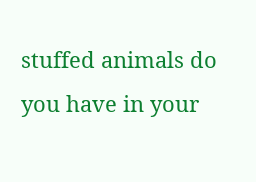stuffed animals do you have in your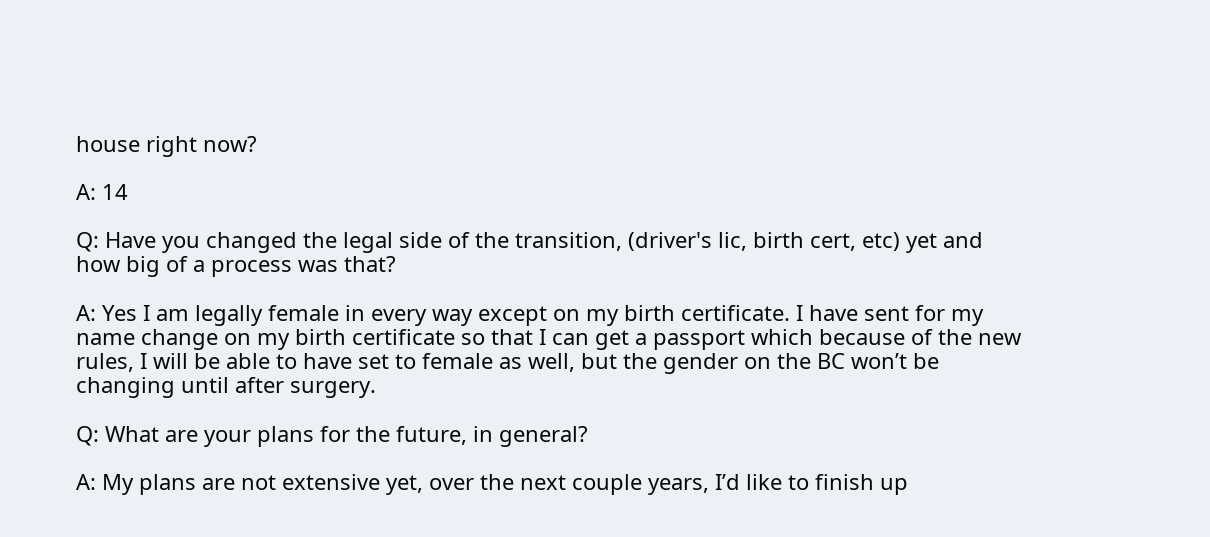house right now?

A: 14

Q: Have you changed the legal side of the transition, (driver's lic, birth cert, etc) yet and how big of a process was that?

A: Yes I am legally female in every way except on my birth certificate. I have sent for my name change on my birth certificate so that I can get a passport which because of the new rules, I will be able to have set to female as well, but the gender on the BC won’t be changing until after surgery.

Q: What are your plans for the future, in general?

A: My plans are not extensive yet, over the next couple years, I’d like to finish up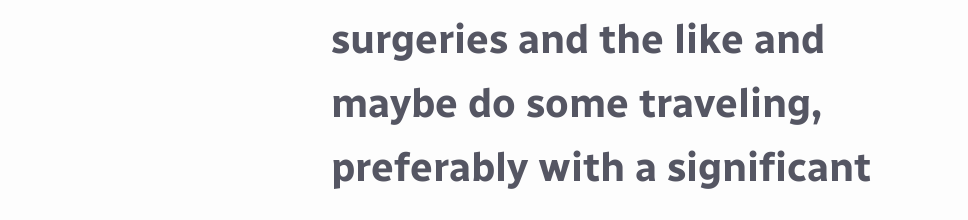surgeries and the like and maybe do some traveling, preferably with a significant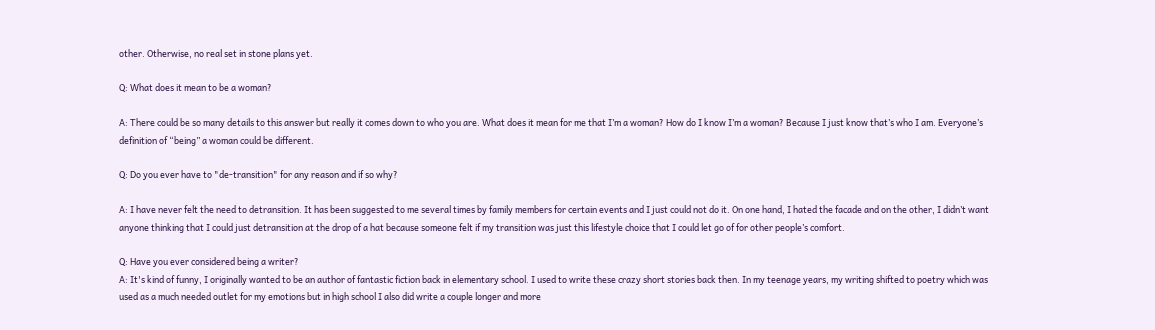other. Otherwise, no real set in stone plans yet.

Q: What does it mean to be a woman?

A: There could be so many details to this answer but really it comes down to who you are. What does it mean for me that I’m a woman? How do I know I’m a woman? Because I just know that’s who I am. Everyone’s definition of “being” a woman could be different.

Q: Do you ever have to "de-transition" for any reason and if so why?

A: I have never felt the need to detransition. It has been suggested to me several times by family members for certain events and I just could not do it. On one hand, I hated the facade and on the other, I didn’t want anyone thinking that I could just detransition at the drop of a hat because someone felt if my transition was just this lifestyle choice that I could let go of for other people’s comfort.

Q: Have you ever considered being a writer?
A: It's kind of funny, I originally wanted to be an author of fantastic fiction back in elementary school. I used to write these crazy short stories back then. In my teenage years, my writing shifted to poetry which was used as a much needed outlet for my emotions but in high school I also did write a couple longer and more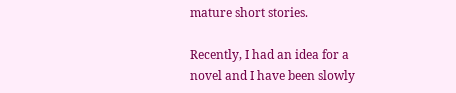mature short stories.

Recently, I had an idea for a novel and I have been slowly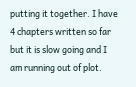putting it together. I have 4 chapters written so far but it is slow going and I am running out of plot.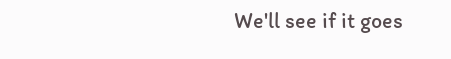We'll see if it goes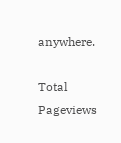anywhere.

Total Pageviews